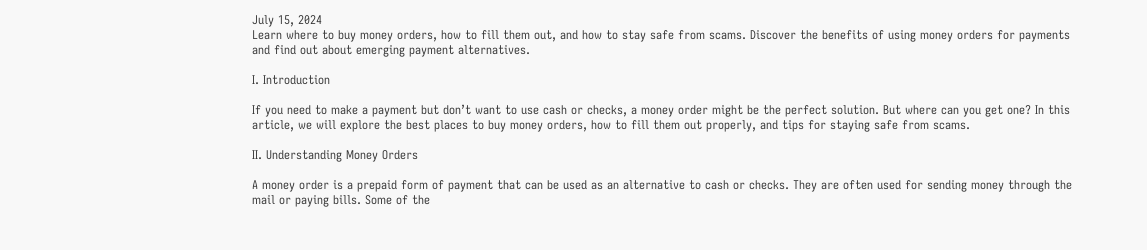July 15, 2024
Learn where to buy money orders, how to fill them out, and how to stay safe from scams. Discover the benefits of using money orders for payments and find out about emerging payment alternatives.

I. Introduction

If you need to make a payment but don’t want to use cash or checks, a money order might be the perfect solution. But where can you get one? In this article, we will explore the best places to buy money orders, how to fill them out properly, and tips for staying safe from scams.

II. Understanding Money Orders

A money order is a prepaid form of payment that can be used as an alternative to cash or checks. They are often used for sending money through the mail or paying bills. Some of the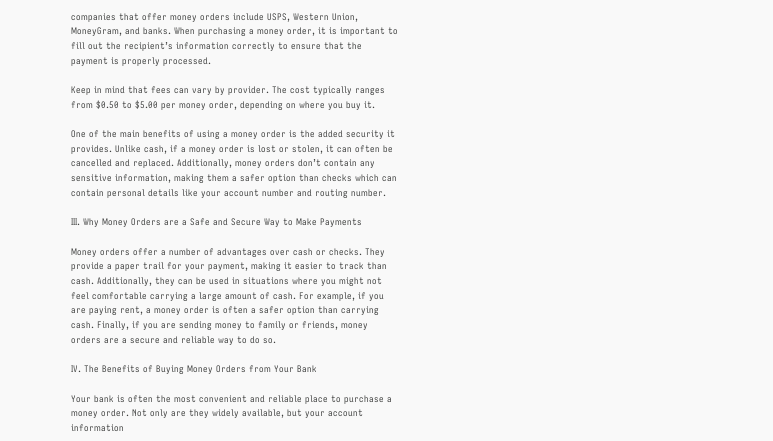companies that offer money orders include USPS, Western Union, MoneyGram, and banks. When purchasing a money order, it is important to fill out the recipient’s information correctly to ensure that the payment is properly processed.

Keep in mind that fees can vary by provider. The cost typically ranges from $0.50 to $5.00 per money order, depending on where you buy it.

One of the main benefits of using a money order is the added security it provides. Unlike cash, if a money order is lost or stolen, it can often be cancelled and replaced. Additionally, money orders don’t contain any sensitive information, making them a safer option than checks which can contain personal details like your account number and routing number.

III. Why Money Orders are a Safe and Secure Way to Make Payments

Money orders offer a number of advantages over cash or checks. They provide a paper trail for your payment, making it easier to track than cash. Additionally, they can be used in situations where you might not feel comfortable carrying a large amount of cash. For example, if you are paying rent, a money order is often a safer option than carrying cash. Finally, if you are sending money to family or friends, money orders are a secure and reliable way to do so.

IV. The Benefits of Buying Money Orders from Your Bank

Your bank is often the most convenient and reliable place to purchase a money order. Not only are they widely available, but your account information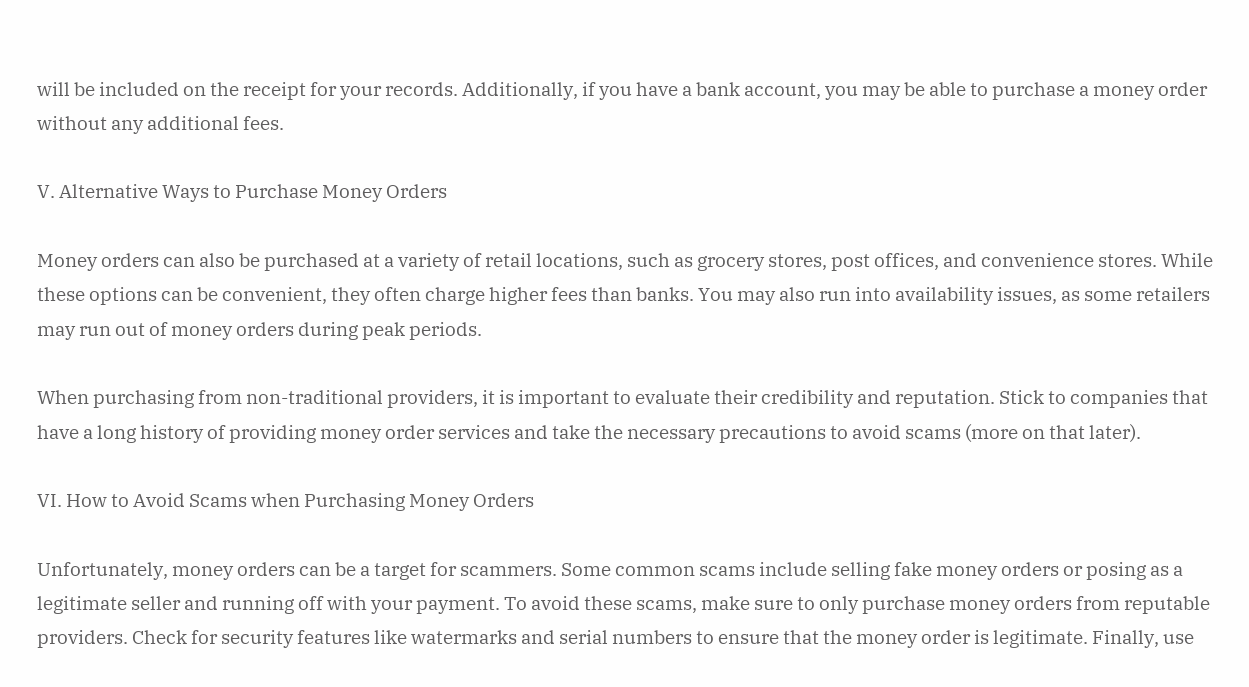will be included on the receipt for your records. Additionally, if you have a bank account, you may be able to purchase a money order without any additional fees.

V. Alternative Ways to Purchase Money Orders

Money orders can also be purchased at a variety of retail locations, such as grocery stores, post offices, and convenience stores. While these options can be convenient, they often charge higher fees than banks. You may also run into availability issues, as some retailers may run out of money orders during peak periods.

When purchasing from non-traditional providers, it is important to evaluate their credibility and reputation. Stick to companies that have a long history of providing money order services and take the necessary precautions to avoid scams (more on that later).

VI. How to Avoid Scams when Purchasing Money Orders

Unfortunately, money orders can be a target for scammers. Some common scams include selling fake money orders or posing as a legitimate seller and running off with your payment. To avoid these scams, make sure to only purchase money orders from reputable providers. Check for security features like watermarks and serial numbers to ensure that the money order is legitimate. Finally, use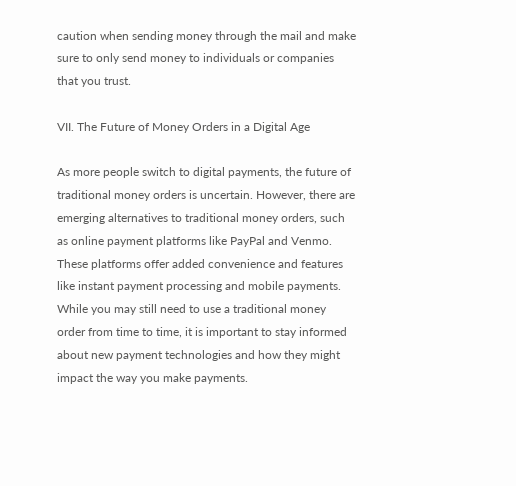caution when sending money through the mail and make sure to only send money to individuals or companies that you trust.

VII. The Future of Money Orders in a Digital Age

As more people switch to digital payments, the future of traditional money orders is uncertain. However, there are emerging alternatives to traditional money orders, such as online payment platforms like PayPal and Venmo. These platforms offer added convenience and features like instant payment processing and mobile payments. While you may still need to use a traditional money order from time to time, it is important to stay informed about new payment technologies and how they might impact the way you make payments.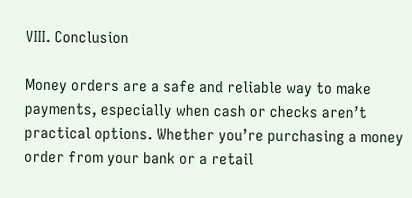VIII. Conclusion

Money orders are a safe and reliable way to make payments, especially when cash or checks aren’t practical options. Whether you’re purchasing a money order from your bank or a retail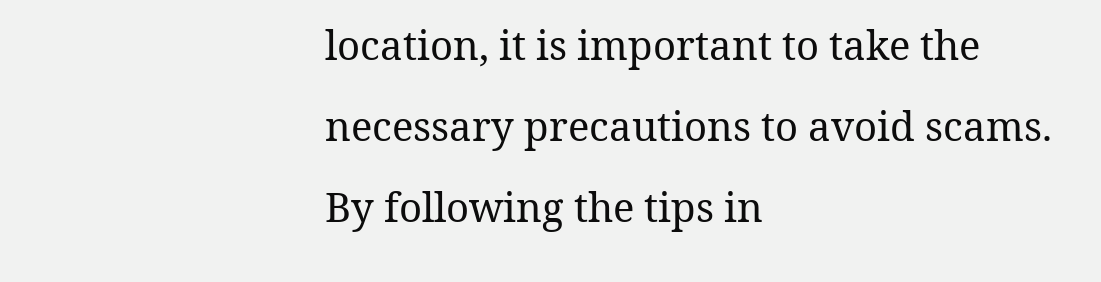location, it is important to take the necessary precautions to avoid scams. By following the tips in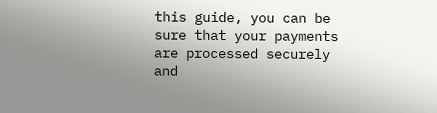this guide, you can be sure that your payments are processed securely and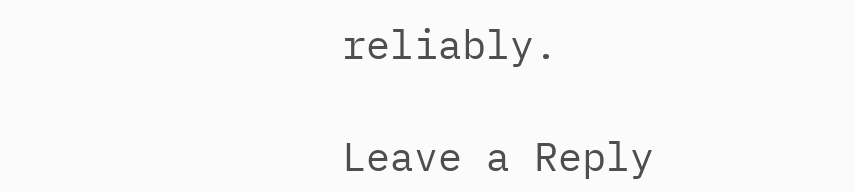reliably.

Leave a Reply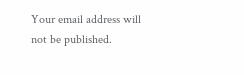Your email address will not be published.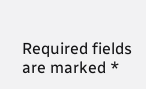Required fields are marked *